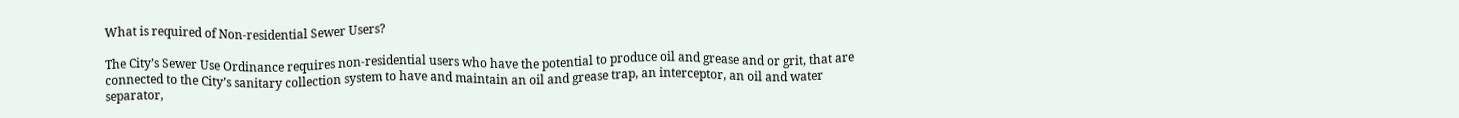What is required of Non-residential Sewer Users?

The City’s Sewer Use Ordinance requires non-residential users who have the potential to produce oil and grease and or grit, that are connected to the City’s sanitary collection system to have and maintain an oil and grease trap, an interceptor, an oil and water separator,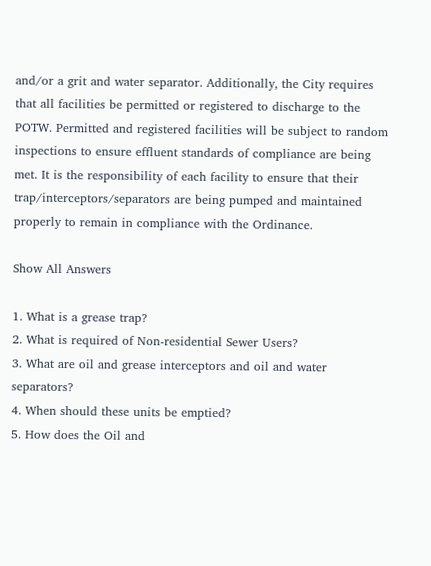and/or a grit and water separator. Additionally, the City requires that all facilities be permitted or registered to discharge to the POTW. Permitted and registered facilities will be subject to random inspections to ensure effluent standards of compliance are being met. It is the responsibility of each facility to ensure that their trap/interceptors/separators are being pumped and maintained properly to remain in compliance with the Ordinance.

Show All Answers

1. What is a grease trap?
2. What is required of Non-residential Sewer Users?
3. What are oil and grease interceptors and oil and water separators?
4. When should these units be emptied?
5. How does the Oil and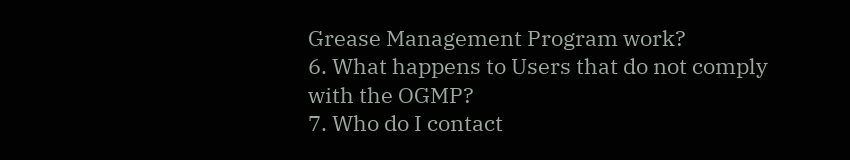Grease Management Program work?
6. What happens to Users that do not comply with the OGMP?
7. Who do I contact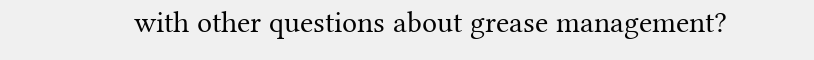with other questions about grease management?